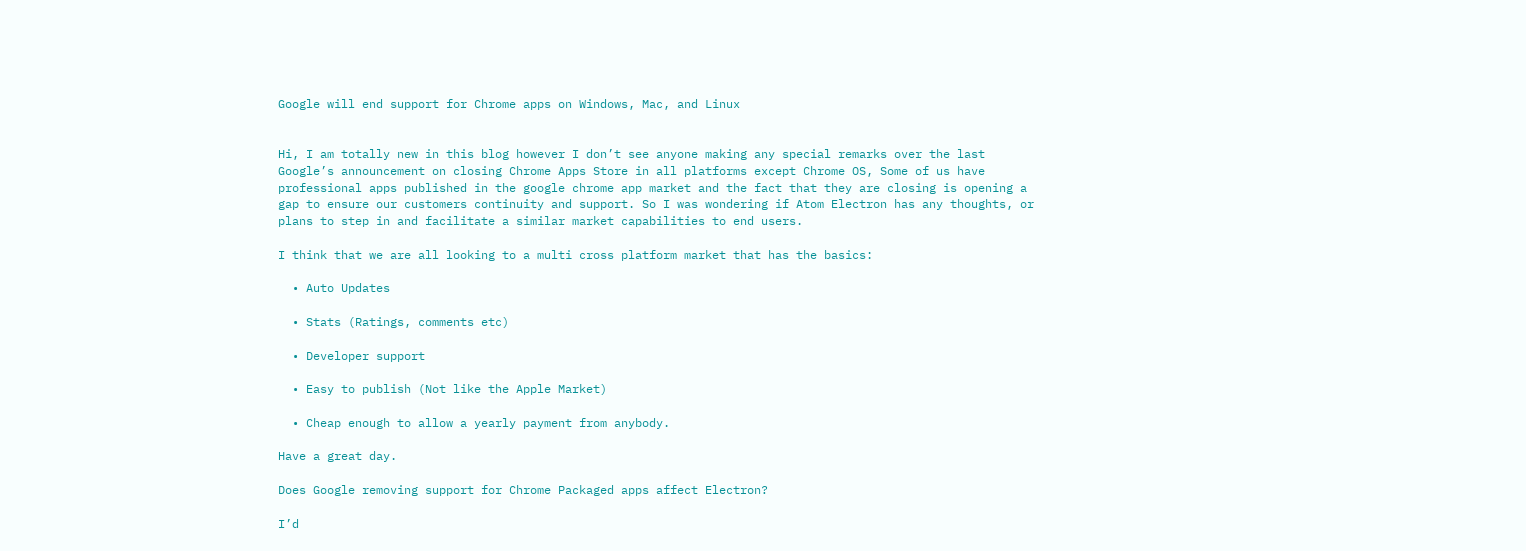Google will end support for Chrome apps on Windows, Mac, and Linux


Hi, I am totally new in this blog however I don’t see anyone making any special remarks over the last Google’s announcement on closing Chrome Apps Store in all platforms except Chrome OS, Some of us have professional apps published in the google chrome app market and the fact that they are closing is opening a gap to ensure our customers continuity and support. So I was wondering if Atom Electron has any thoughts, or plans to step in and facilitate a similar market capabilities to end users.

I think that we are all looking to a multi cross platform market that has the basics:

  • Auto Updates

  • Stats (Ratings, comments etc)

  • Developer support

  • Easy to publish (Not like the Apple Market)

  • Cheap enough to allow a yearly payment from anybody.

Have a great day.

Does Google removing support for Chrome Packaged apps affect Electron?

I’d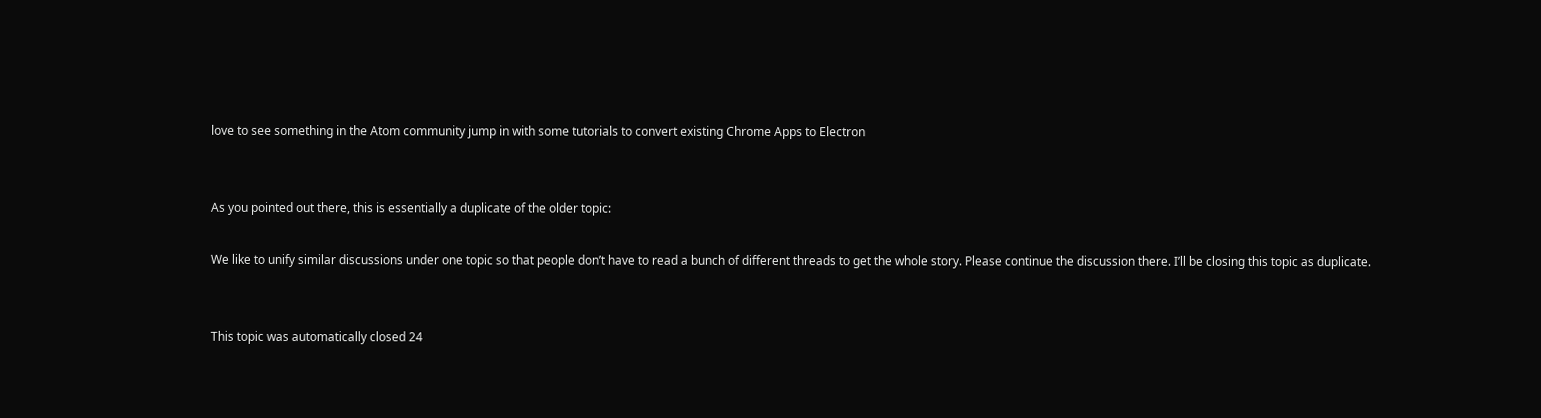love to see something in the Atom community jump in with some tutorials to convert existing Chrome Apps to Electron


As you pointed out there, this is essentially a duplicate of the older topic:

We like to unify similar discussions under one topic so that people don’t have to read a bunch of different threads to get the whole story. Please continue the discussion there. I’ll be closing this topic as duplicate.


This topic was automatically closed 24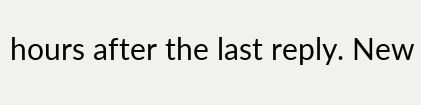hours after the last reply. New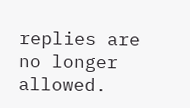replies are no longer allowed.